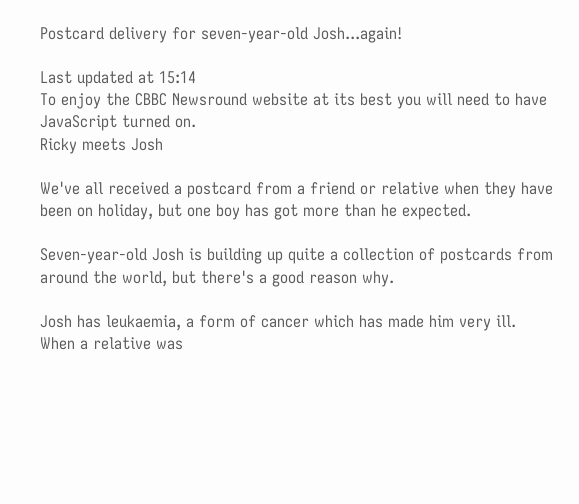Postcard delivery for seven-year-old Josh...again!

Last updated at 15:14
To enjoy the CBBC Newsround website at its best you will need to have JavaScript turned on.
Ricky meets Josh

We've all received a postcard from a friend or relative when they have been on holiday, but one boy has got more than he expected.

Seven-year-old Josh is building up quite a collection of postcards from around the world, but there's a good reason why.

Josh has leukaemia, a form of cancer which has made him very ill. When a relative was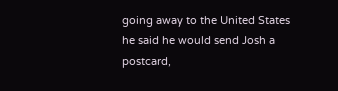going away to the United States he said he would send Josh a postcard,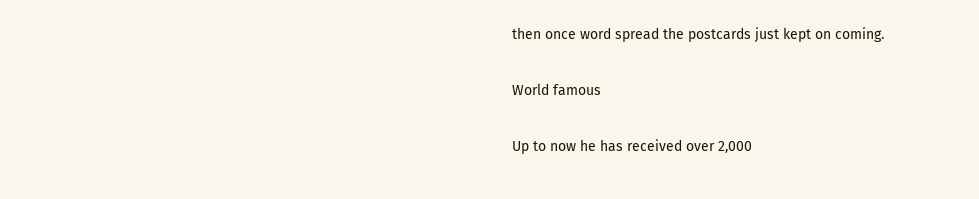then once word spread the postcards just kept on coming.

World famous

Up to now he has received over 2,000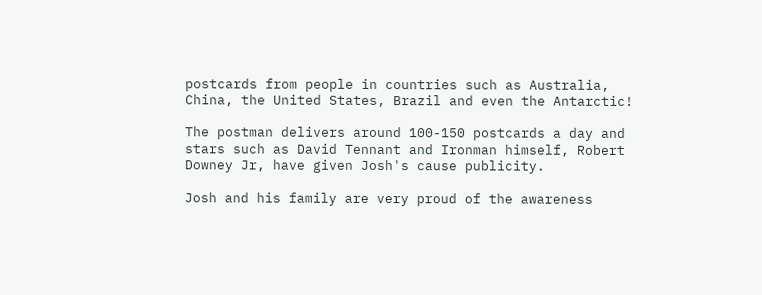postcards from people in countries such as Australia, China, the United States, Brazil and even the Antarctic!

The postman delivers around 100-150 postcards a day and stars such as David Tennant and Ironman himself, Robert Downey Jr, have given Josh's cause publicity.

Josh and his family are very proud of the awareness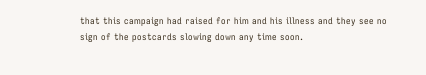that this campaign had raised for him and his illness and they see no sign of the postcards slowing down any time soon.